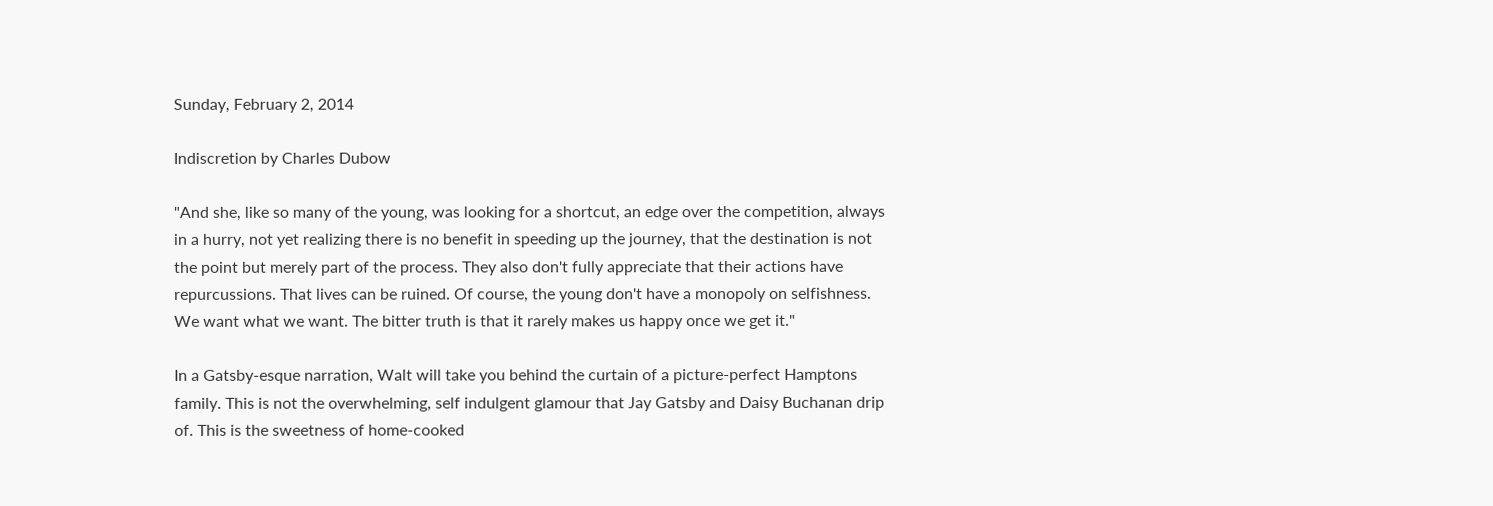Sunday, February 2, 2014

Indiscretion by Charles Dubow

"And she, like so many of the young, was looking for a shortcut, an edge over the competition, always in a hurry, not yet realizing there is no benefit in speeding up the journey, that the destination is not the point but merely part of the process. They also don't fully appreciate that their actions have repurcussions. That lives can be ruined. Of course, the young don't have a monopoly on selfishness. We want what we want. The bitter truth is that it rarely makes us happy once we get it."

In a Gatsby-esque narration, Walt will take you behind the curtain of a picture-perfect Hamptons family. This is not the overwhelming, self indulgent glamour that Jay Gatsby and Daisy Buchanan drip of. This is the sweetness of home-cooked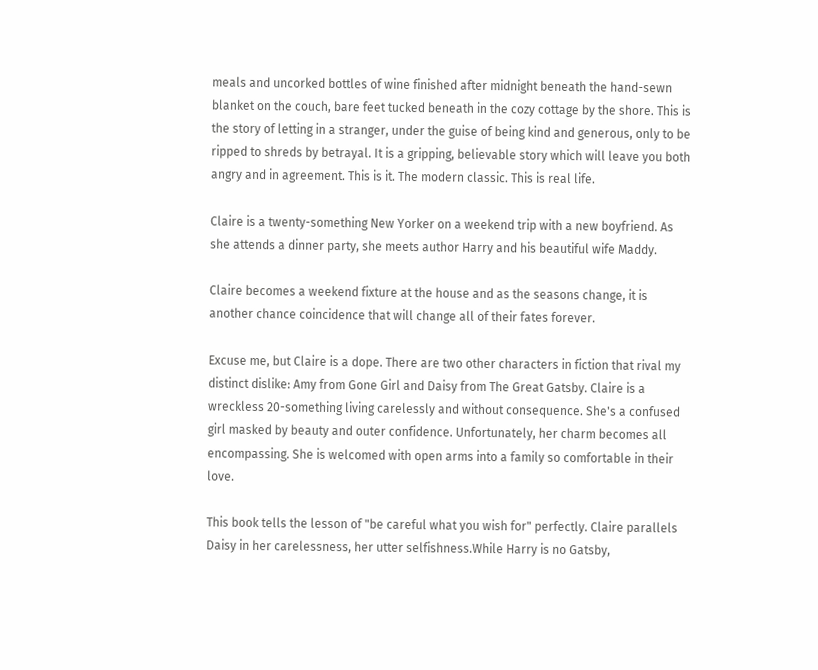meals and uncorked bottles of wine finished after midnight beneath the hand-sewn blanket on the couch, bare feet tucked beneath in the cozy cottage by the shore. This is the story of letting in a stranger, under the guise of being kind and generous, only to be ripped to shreds by betrayal. It is a gripping, believable story which will leave you both angry and in agreement. This is it. The modern classic. This is real life.

Claire is a twenty-something New Yorker on a weekend trip with a new boyfriend. As she attends a dinner party, she meets author Harry and his beautiful wife Maddy.

Claire becomes a weekend fixture at the house and as the seasons change, it is another chance coincidence that will change all of their fates forever.

Excuse me, but Claire is a dope. There are two other characters in fiction that rival my distinct dislike: Amy from Gone Girl and Daisy from The Great Gatsby. Claire is a wreckless 20-something living carelessly and without consequence. She's a confused girl masked by beauty and outer confidence. Unfortunately, her charm becomes all encompassing. She is welcomed with open arms into a family so comfortable in their love.

This book tells the lesson of "be careful what you wish for" perfectly. Claire parallels Daisy in her carelessness, her utter selfishness.While Harry is no Gatsby,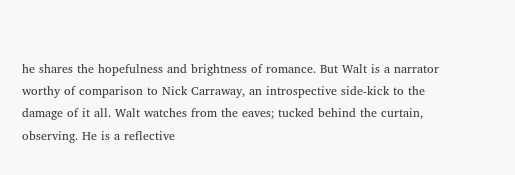he shares the hopefulness and brightness of romance. But Walt is a narrator worthy of comparison to Nick Carraway, an introspective side-kick to the damage of it all. Walt watches from the eaves; tucked behind the curtain, observing. He is a reflective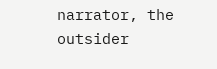narrator, the outsider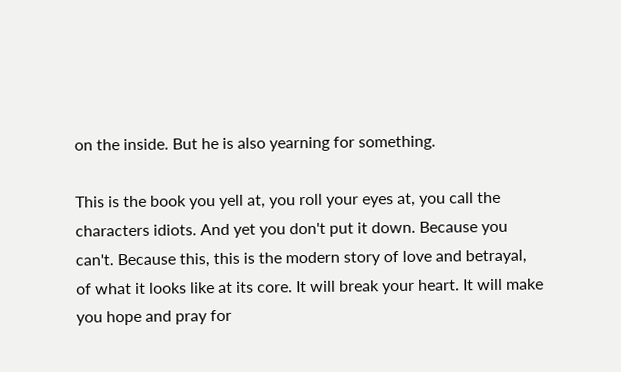on the inside. But he is also yearning for something.

This is the book you yell at, you roll your eyes at, you call the characters idiots. And yet you don't put it down. Because you can't. Because this, this is the modern story of love and betrayal, of what it looks like at its core. It will break your heart. It will make you hope and pray for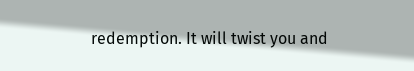redemption. It will twist you and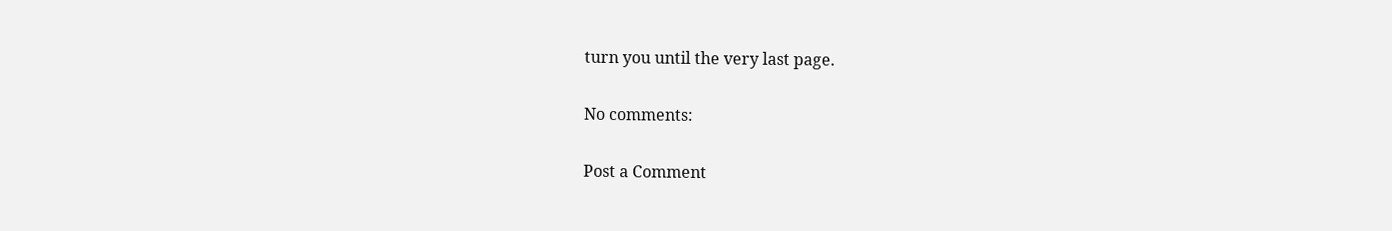turn you until the very last page.

No comments:

Post a Comment